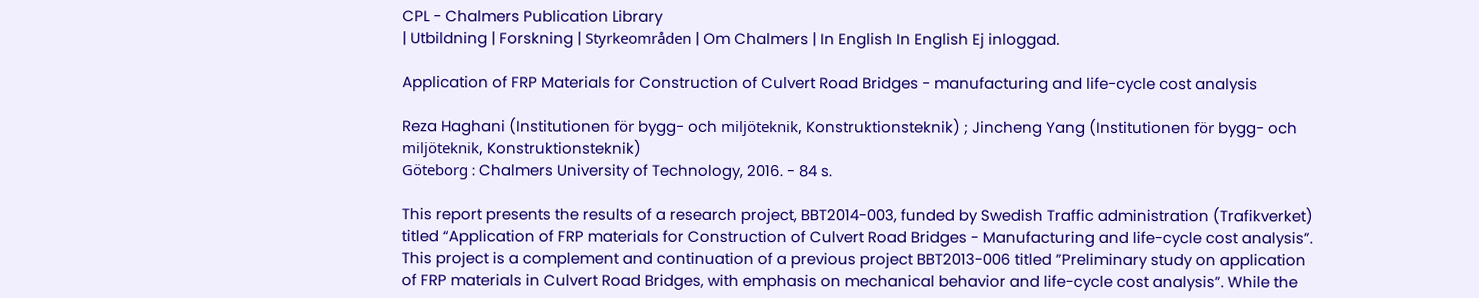CPL - Chalmers Publication Library
| Utbildning | Forskning | Styrkeområden | Om Chalmers | In English In English Ej inloggad.

Application of FRP Materials for Construction of Culvert Road Bridges - manufacturing and life-cycle cost analysis

Reza Haghani (Institutionen för bygg- och miljöteknik, Konstruktionsteknik) ; Jincheng Yang (Institutionen för bygg- och miljöteknik, Konstruktionsteknik)
Göteborg : Chalmers University of Technology, 2016. - 84 s.

This report presents the results of a research project, BBT2014-003, funded by Swedish Traffic administration (Trafikverket) titled “Application of FRP materials for Construction of Culvert Road Bridges - Manufacturing and life-cycle cost analysis”. This project is a complement and continuation of a previous project BBT2013-006 titled ”Preliminary study on application of FRP materials in Culvert Road Bridges, with emphasis on mechanical behavior and life-cycle cost analysis”. While the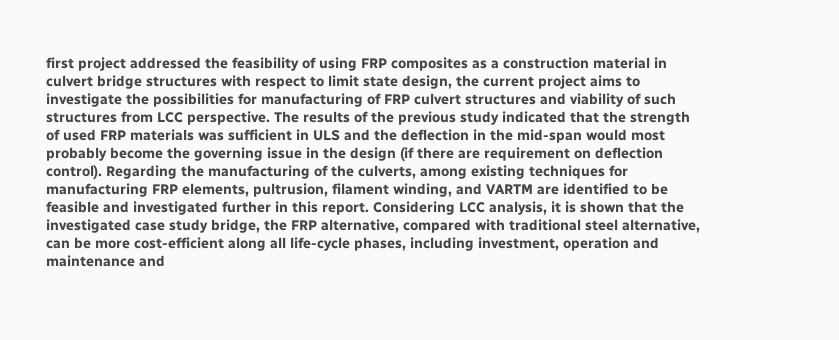first project addressed the feasibility of using FRP composites as a construction material in culvert bridge structures with respect to limit state design, the current project aims to investigate the possibilities for manufacturing of FRP culvert structures and viability of such structures from LCC perspective. The results of the previous study indicated that the strength of used FRP materials was sufficient in ULS and the deflection in the mid-span would most probably become the governing issue in the design (if there are requirement on deflection control). Regarding the manufacturing of the culverts, among existing techniques for manufacturing FRP elements, pultrusion, filament winding, and VARTM are identified to be feasible and investigated further in this report. Considering LCC analysis, it is shown that the investigated case study bridge, the FRP alternative, compared with traditional steel alternative, can be more cost-efficient along all life-cycle phases, including investment, operation and maintenance and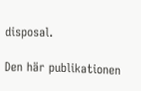disposal.

Den här publikationen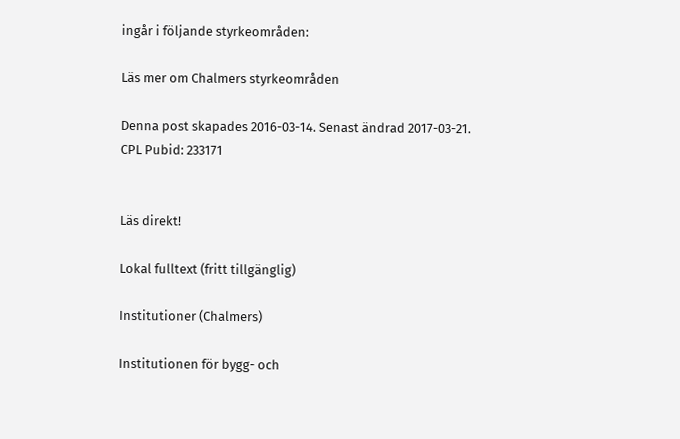ingår i följande styrkeområden:

Läs mer om Chalmers styrkeområden

Denna post skapades 2016-03-14. Senast ändrad 2017-03-21.
CPL Pubid: 233171


Läs direkt!

Lokal fulltext (fritt tillgänglig)

Institutioner (Chalmers)

Institutionen för bygg- och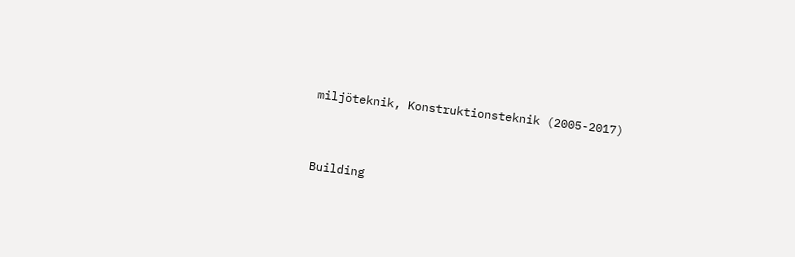miljöteknik, Konstruktionsteknik (2005-2017)


Building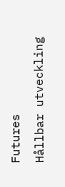Futures
Hållbar utveckling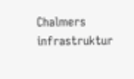Chalmers infrastruktur